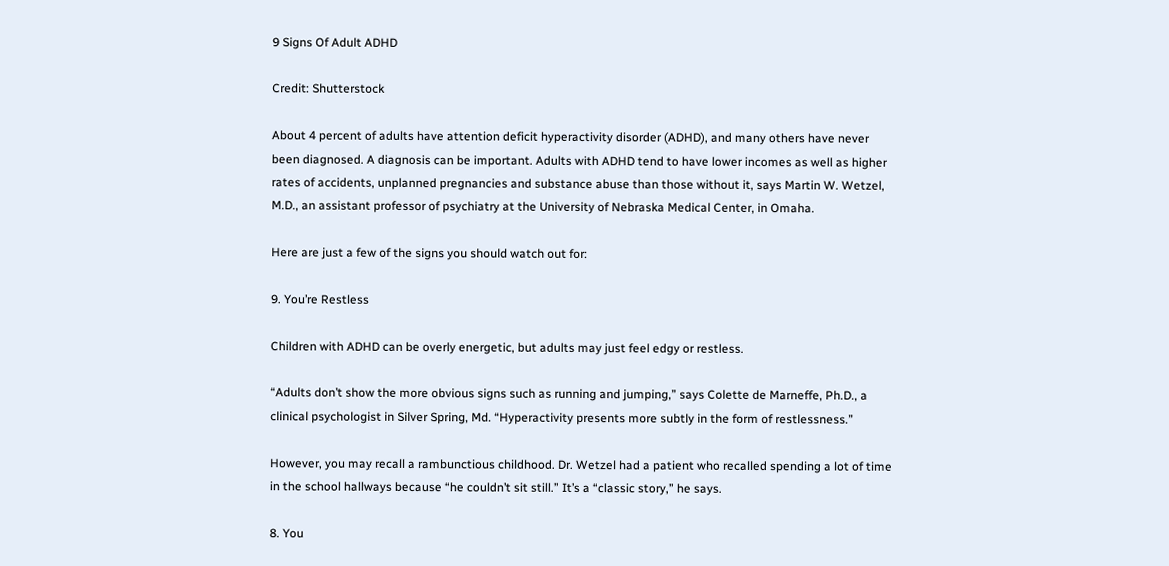9 Signs Of Adult ADHD

Credit: Shutterstock

About 4 percent of adults have attention deficit hyperactivity disorder (ADHD), and many others have never been diagnosed. A diagnosis can be important. Adults with ADHD tend to have lower incomes as well as higher rates of accidents, unplanned pregnancies and substance abuse than those without it, says Martin W. Wetzel, M.D., an assistant professor of psychiatry at the University of Nebraska Medical Center, in Omaha.

Here are just a few of the signs you should watch out for:

9. You’re Restless

Children with ADHD can be overly energetic, but adults may just feel edgy or restless.

“Adults don’t show the more obvious signs such as running and jumping,” says Colette de Marneffe, Ph.D., a clinical psychologist in Silver Spring, Md. “Hyperactivity presents more subtly in the form of restlessness.”

However, you may recall a rambunctious childhood. Dr. Wetzel had a patient who recalled spending a lot of time in the school hallways because “he couldn’t sit still.” It’s a “classic story,” he says.

8. You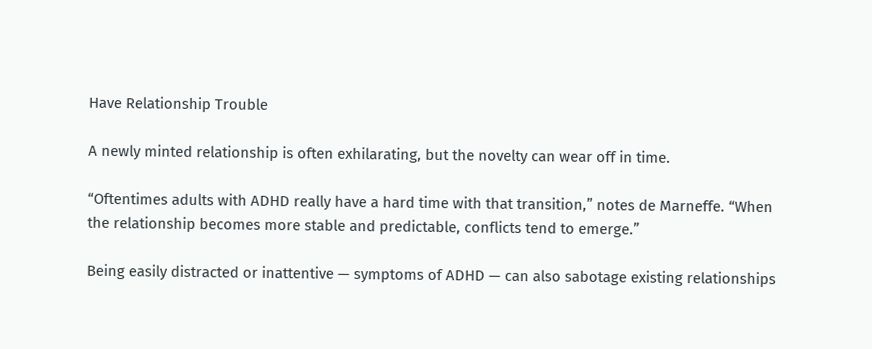Have Relationship Trouble

A newly minted relationship is often exhilarating, but the novelty can wear off in time.

“Oftentimes adults with ADHD really have a hard time with that transition,” notes de Marneffe. “When the relationship becomes more stable and predictable, conflicts tend to emerge.”

Being easily distracted or inattentive — symptoms of ADHD — can also sabotage existing relationships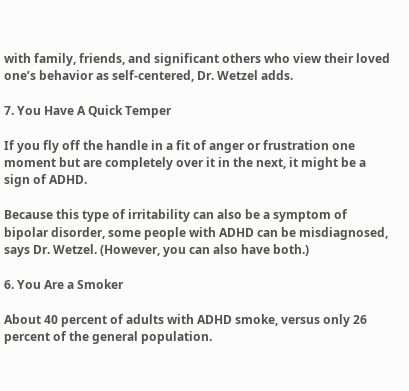with family, friends, and significant others who view their loved one’s behavior as self-centered, Dr. Wetzel adds.

7. You Have A Quick Temper

If you fly off the handle in a fit of anger or frustration one moment but are completely over it in the next, it might be a sign of ADHD.

Because this type of irritability can also be a symptom of bipolar disorder, some people with ADHD can be misdiagnosed, says Dr. Wetzel. (However, you can also have both.)

6. You Are a Smoker

About 40 percent of adults with ADHD smoke, versus only 26 percent of the general population.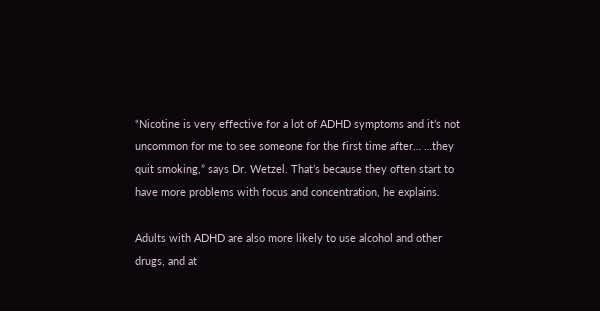“Nicotine is very effective for a lot of ADHD symptoms and it’s not uncommon for me to see someone for the first time after… …they quit smoking,” says Dr. Wetzel. That’s because they often start to have more problems with focus and concentration, he explains.

Adults with ADHD are also more likely to use alcohol and other drugs, and at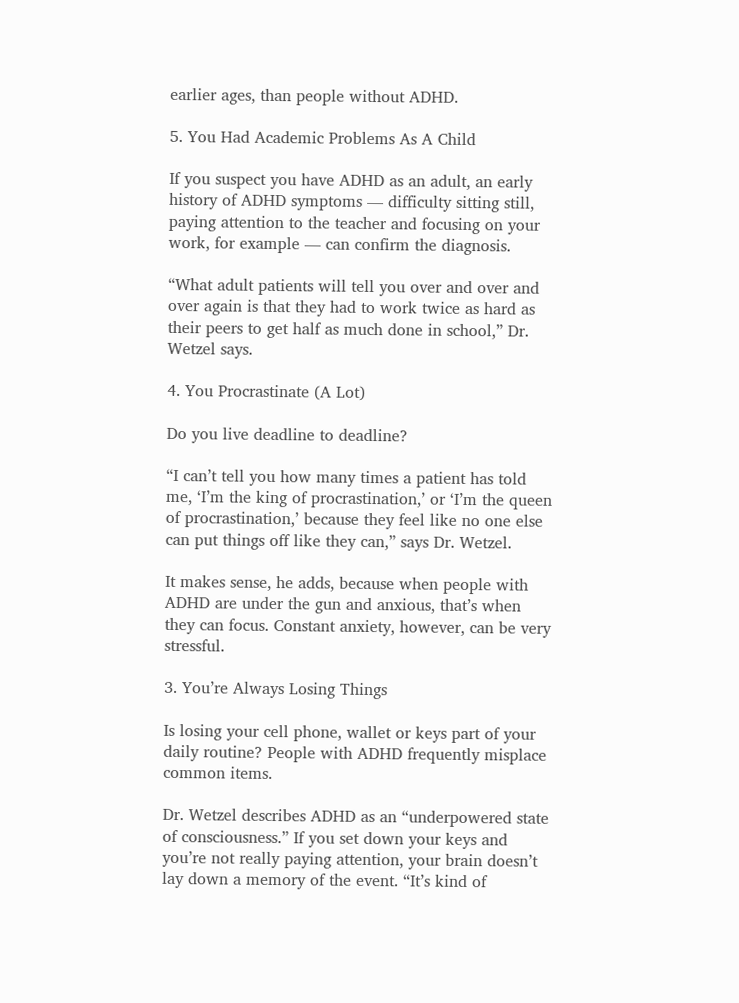earlier ages, than people without ADHD.

5. You Had Academic Problems As A Child

If you suspect you have ADHD as an adult, an early history of ADHD symptoms — difficulty sitting still, paying attention to the teacher and focusing on your work, for example — can confirm the diagnosis.

“What adult patients will tell you over and over and over again is that they had to work twice as hard as their peers to get half as much done in school,” Dr. Wetzel says.

4. You Procrastinate (A Lot)

Do you live deadline to deadline?

“I can’t tell you how many times a patient has told me, ‘I’m the king of procrastination,’ or ‘I’m the queen of procrastination,’ because they feel like no one else can put things off like they can,” says Dr. Wetzel.

It makes sense, he adds, because when people with ADHD are under the gun and anxious, that’s when they can focus. Constant anxiety, however, can be very stressful.

3. You’re Always Losing Things

Is losing your cell phone, wallet or keys part of your daily routine? People with ADHD frequently misplace common items.

Dr. Wetzel describes ADHD as an “underpowered state of consciousness.” If you set down your keys and you’re not really paying attention, your brain doesn’t lay down a memory of the event. “It’s kind of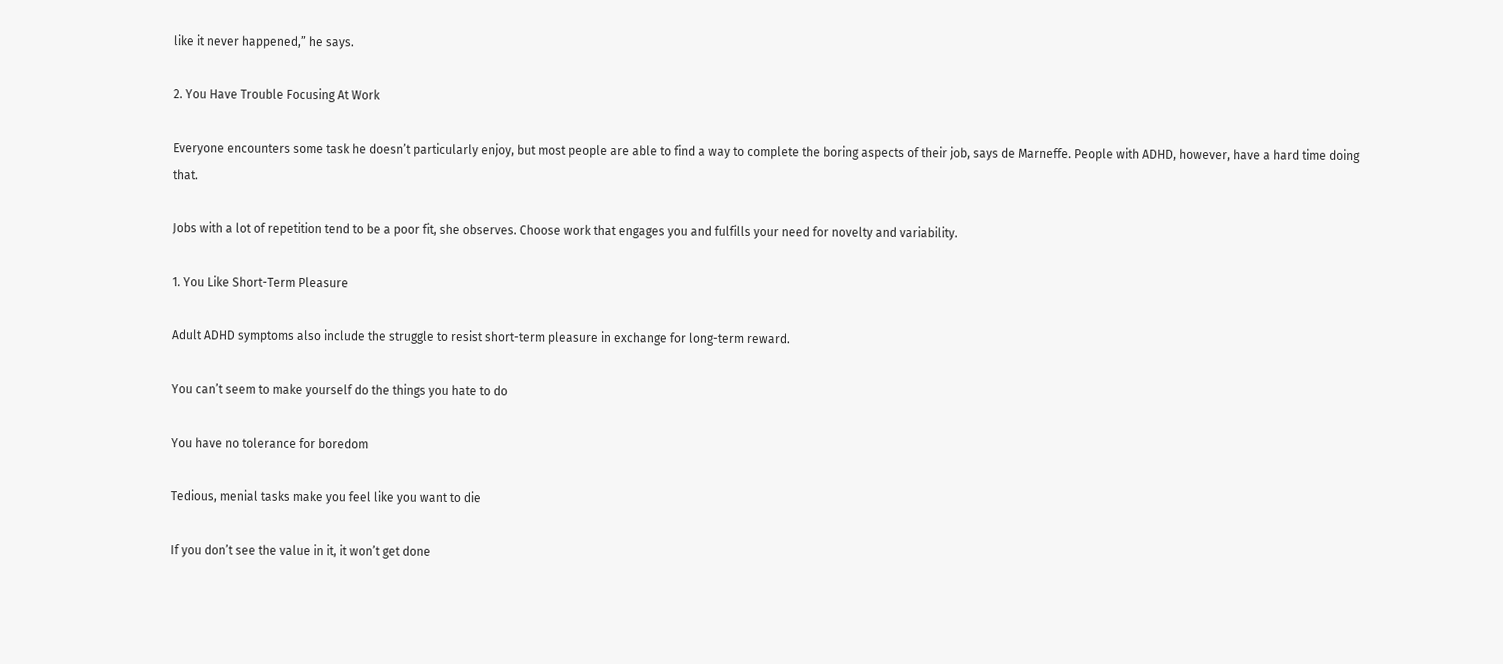like it never happened,” he says.

2. You Have Trouble Focusing At Work

Everyone encounters some task he doesn’t particularly enjoy, but most people are able to find a way to complete the boring aspects of their job, says de Marneffe. People with ADHD, however, have a hard time doing that.

Jobs with a lot of repetition tend to be a poor fit, she observes. Choose work that engages you and fulfills your need for novelty and variability.

1. You Like Short-Term Pleasure

Adult ADHD symptoms also include the struggle to resist short-term pleasure in exchange for long-term reward.

You can’t seem to make yourself do the things you hate to do

You have no tolerance for boredom

Tedious, menial tasks make you feel like you want to die

If you don’t see the value in it, it won’t get done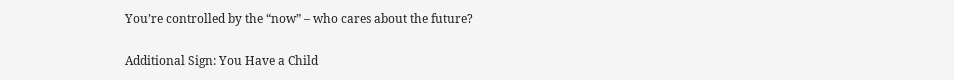You’re controlled by the “now” – who cares about the future?

Additional Sign: You Have a Child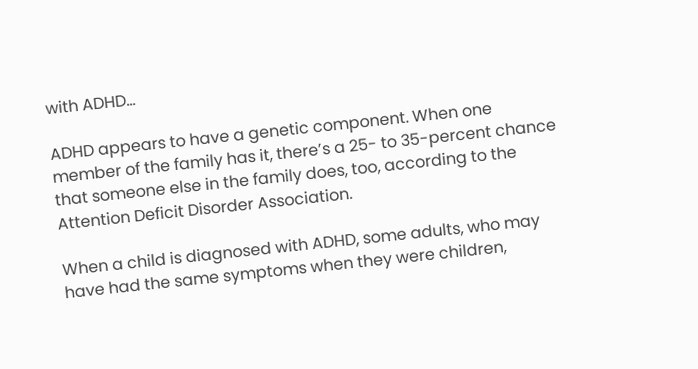with ADHD…

ADHD appears to have a genetic component. When one member of the family has it, there’s a 25- to 35-percent chance that someone else in the family does, too, according to the Attention Deficit Disorder Association.

When a child is diagnosed with ADHD, some adults, who may have had the same symptoms when they were children,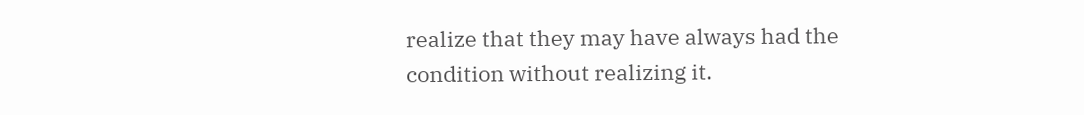realize that they may have always had the condition without realizing it.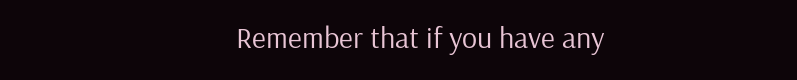Remember that if you have any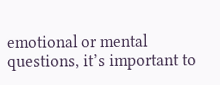emotional or mental questions, it’s important to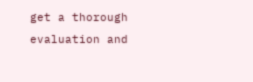get a thorough evaluation and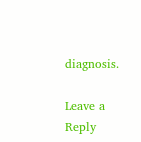diagnosis.

Leave a Reply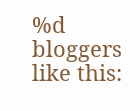%d bloggers like this: